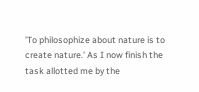'To philosophize about nature is to create nature.' As I now finish the task allotted me by the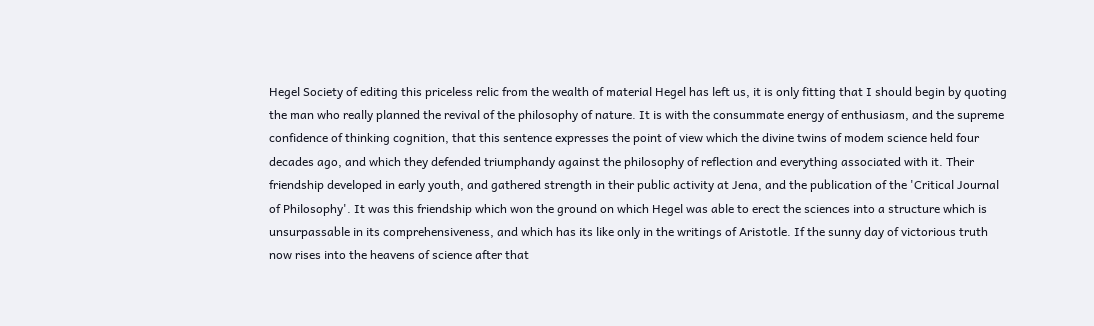Hegel Society of editing this priceless relic from the wealth of material Hegel has left us, it is only fitting that I should begin by quoting the man who really planned the revival of the philosophy of nature. It is with the consummate energy of enthusiasm, and the supreme confidence of thinking cognition, that this sentence expresses the point of view which the divine twins of modem science held four decades ago, and which they defended triumphandy against the philosophy of reflection and everything associated with it. Their friendship developed in early youth, and gathered strength in their public activity at Jena, and the publication of the 'Critical Journal of Philosophy'. It was this friendship which won the ground on which Hegel was able to erect the sciences into a structure which is unsurpassable in its comprehensiveness, and which has its like only in the writings of Aristotle. If the sunny day of victorious truth now rises into the heavens of science after that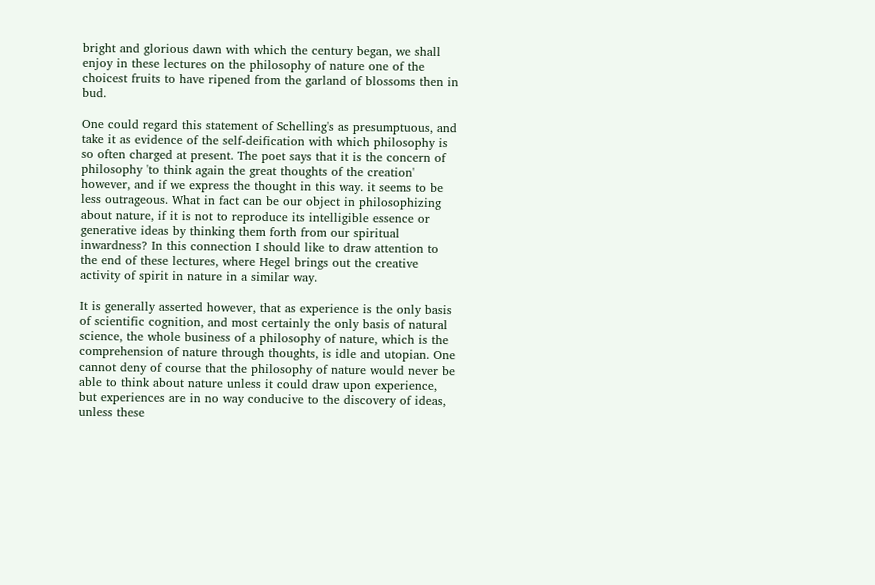bright and glorious dawn with which the century began, we shall enjoy in these lectures on the philosophy of nature one of the choicest fruits to have ripened from the garland of blossoms then in bud.

One could regard this statement of Schelling's as presumptuous, and take it as evidence of the self-deification with which philosophy is so often charged at present. The poet says that it is the concern of philosophy 'to think again the great thoughts of the creation' however, and if we express the thought in this way. it seems to be less outrageous. What in fact can be our object in philosophizing about nature, if it is not to reproduce its intelligible essence or generative ideas by thinking them forth from our spiritual inwardness? In this connection I should like to draw attention to the end of these lectures, where Hegel brings out the creative activity of spirit in nature in a similar way.

It is generally asserted however, that as experience is the only basis of scientific cognition, and most certainly the only basis of natural science, the whole business of a philosophy of nature, which is the comprehension of nature through thoughts, is idle and utopian. One cannot deny of course that the philosophy of nature would never be able to think about nature unless it could draw upon experience, but experiences are in no way conducive to the discovery of ideas, unless these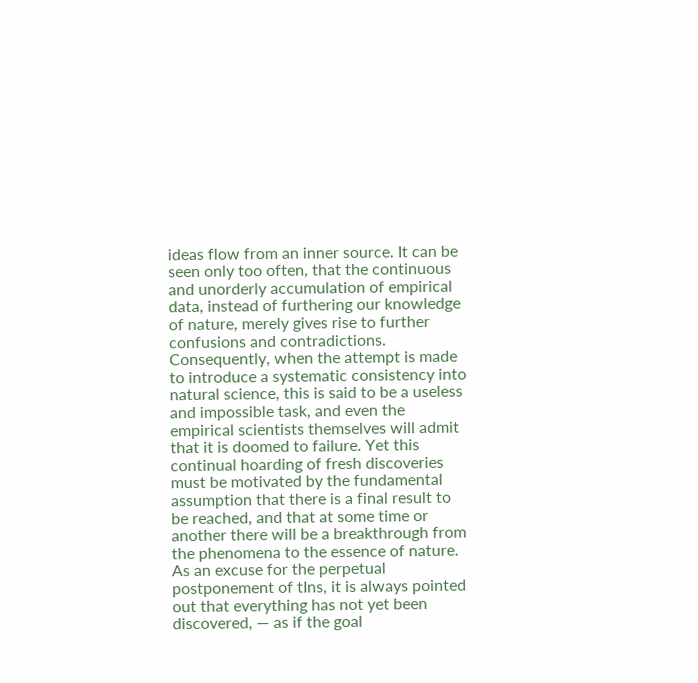ideas flow from an inner source. It can be seen only too often, that the continuous and unorderly accumulation of empirical data, instead of furthering our knowledge of nature, merely gives rise to further confusions and contradictions. Consequently, when the attempt is made to introduce a systematic consistency into natural science, this is said to be a useless and impossible task, and even the empirical scientists themselves will admit that it is doomed to failure. Yet this continual hoarding of fresh discoveries must be motivated by the fundamental assumption that there is a final result to be reached, and that at some time or another there will be a breakthrough from the phenomena to the essence of nature. As an excuse for the perpetual postponement of tIns, it is always pointed out that everything has not yet been discovered, — as if the goal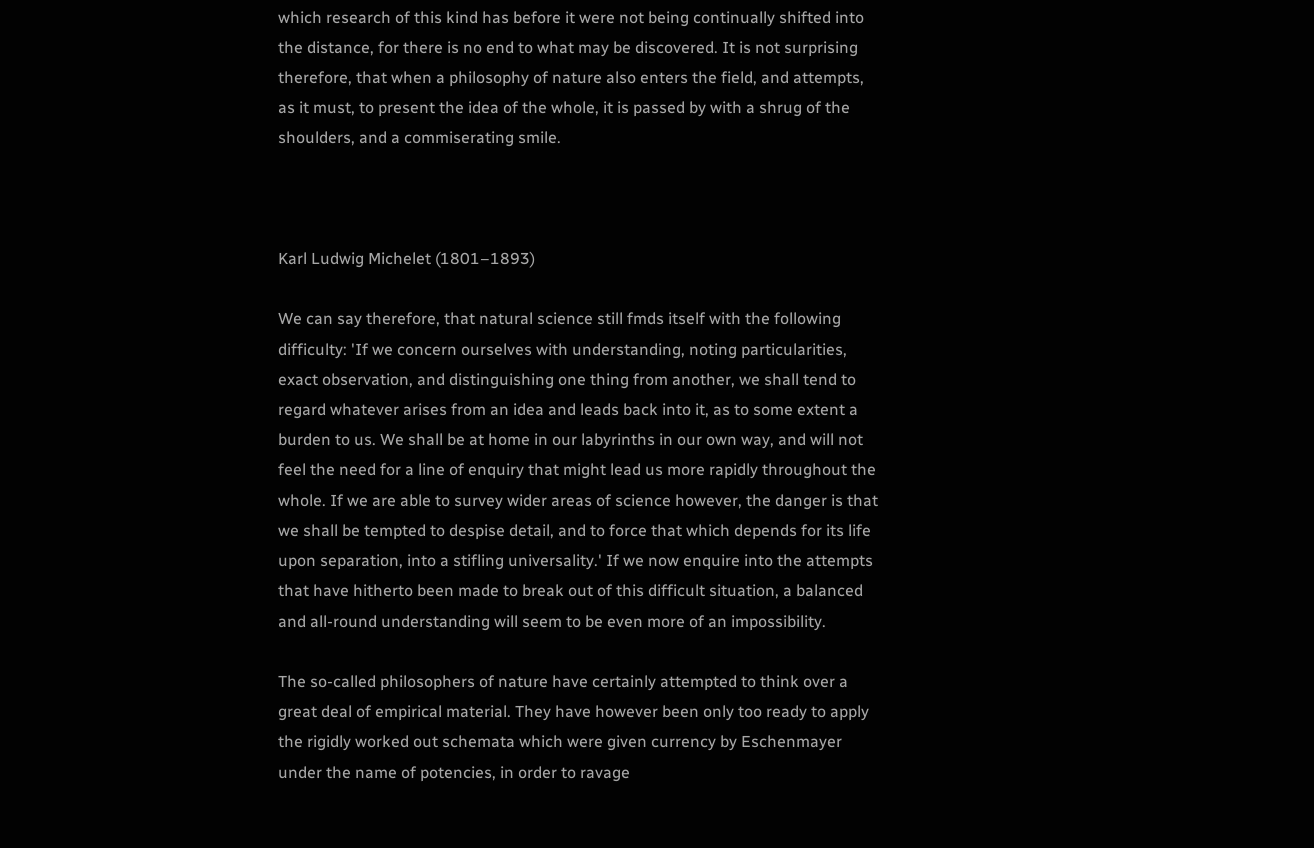which research of this kind has before it were not being continually shifted into the distance, for there is no end to what may be discovered. It is not surprising therefore, that when a philosophy of nature also enters the field, and attempts, as it must, to present the idea of the whole, it is passed by with a shrug of the shoulders, and a commiserating smile.



Karl Ludwig Michelet (1801–1893)

We can say therefore, that natural science still fmds itself with the following difficulty: 'If we concern ourselves with understanding, noting particularities, exact observation, and distinguishing one thing from another, we shall tend to regard whatever arises from an idea and leads back into it, as to some extent a burden to us. We shall be at home in our labyrinths in our own way, and will not feel the need for a line of enquiry that might lead us more rapidly throughout the whole. If we are able to survey wider areas of science however, the danger is that we shall be tempted to despise detail, and to force that which depends for its life upon separation, into a stifling universality.' If we now enquire into the attempts that have hitherto been made to break out of this difficult situation, a balanced and all-round understanding will seem to be even more of an impossibility.

The so-called philosophers of nature have certainly attempted to think over a great deal of empirical material. They have however been only too ready to apply the rigidly worked out schemata which were given currency by Eschenmayer under the name of potencies, in order to ravage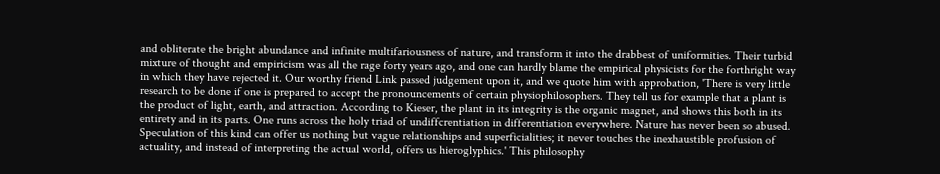and obliterate the bright abundance and infinite multifariousness of nature, and transform it into the drabbest of uniformities. Their turbid mixture of thought and empiricism was all the rage forty years ago, and one can hardly blame the empirical physicists for the forthright way in which they have rejected it. Our worthy friend Link passed judgement upon it, and we quote him with approbation, 'There is very little research to be done if one is prepared to accept the pronouncements of certain physiophilosophers. They tell us for example that a plant is the product of light, earth, and attraction. According to Kieser, the plant in its integrity is the organic magnet, and shows this both in its entirety and in its parts. One runs across the holy triad of undiffcrentiation in differentiation everywhere. Nature has never been so abused. Speculation of this kind can offer us nothing but vague relationships and superficialities; it never touches the inexhaustible profusion of actuality, and instead of interpreting the actual world, offers us hieroglyphics.' This philosophy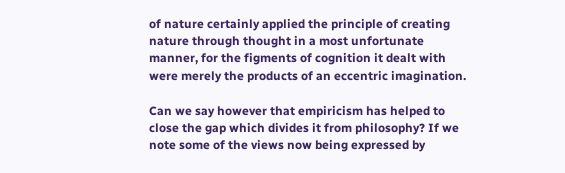of nature certainly applied the principle of creating nature through thought in a most unfortunate manner, for the figments of cognition it dealt with were merely the products of an eccentric imagination.

Can we say however that empiricism has helped to close the gap which divides it from philosophy? If we note some of the views now being expressed by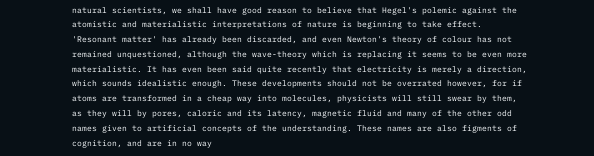natural scientists, we shall have good reason to believe that Hegel's polemic against the atomistic and materialistic interpretations of nature is beginning to take effect. 'Resonant matter' has already been discarded, and even Newton's theory of colour has not remained unquestioned, although the wave-theory which is replacing it seems to be even more materialistic. It has even been said quite recently that electricity is merely a direction, which sounds idealistic enough. These developments should not be overrated however, for if atoms are transformed in a cheap way into molecules, physicists will still swear by them, as they will by pores, caloric and its latency, magnetic fluid and many of the other odd names given to artificial concepts of the understanding. These names are also figments of cognition, and are in no way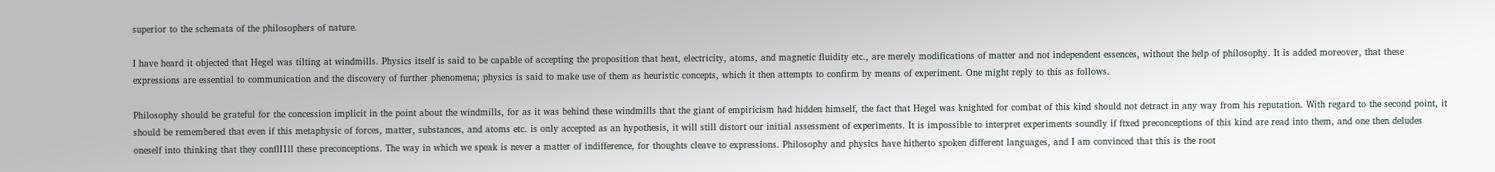superior to the schemata of the philosophers of nature.

I have heard it objected that Hegel was tilting at windmills. Physics itself is said to be capable of accepting the proposition that heat, electricity, atoms, and magnetic fluidity etc., are merely modifications of matter and not independent essences, without the help of philosophy. It is added moreover, that these expressions are essential to communication and the discovery of further phenomena; physics is said to make use of them as heuristic concepts, which it then attempts to confirm by means of experiment. One might reply to this as follows.

Philosophy should be grateful for the concession implicit in the point about the windmills, for as it was behind these windmills that the giant of empiricism had hidden himself, the fact that Hegel was knighted for combat of this kind should not detract in any way from his reputation. With regard to the second point, it should be remembered that even if this metaphysic of forces, matter, substances, and atoms etc. is only accepted as an hypothesis, it will still distort our initial assessment of experiments. It is impossible to interpret experiments soundly if ftxed preconceptions of this kind are read into them, and one then deludes oneself into thinking that they conflI1ll these preconceptions. The way in which we speak is never a matter of indifference, for thoughts cleave to expressions. Philosophy and physics have hitherto spoken different languages, and I am convinced that this is the root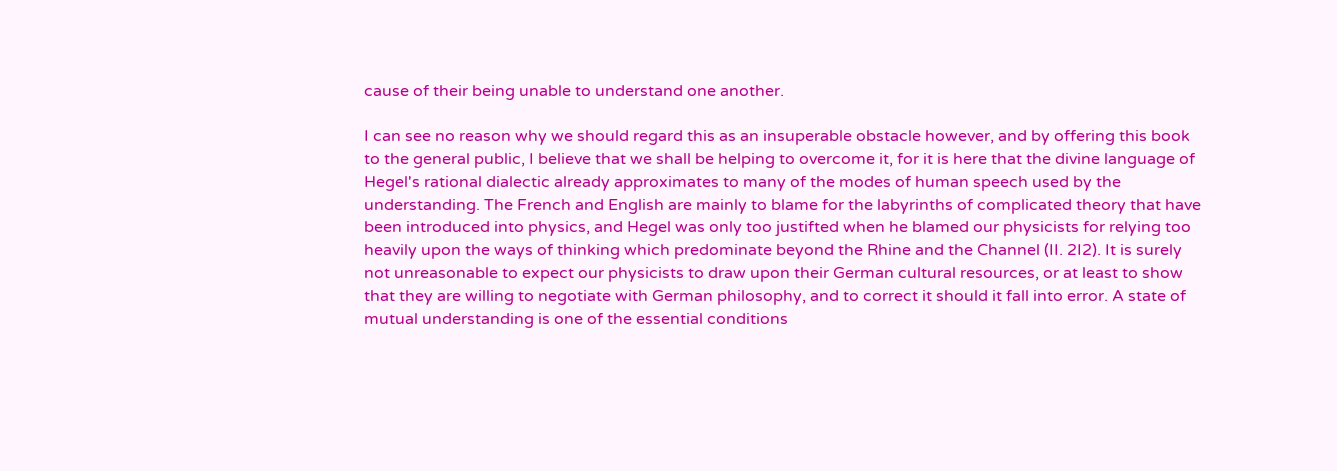cause of their being unable to understand one another.

I can see no reason why we should regard this as an insuperable obstacle however, and by offering this book to the general public, I believe that we shall be helping to overcome it, for it is here that the divine language of Hegel's rational dialectic already approximates to many of the modes of human speech used by the understanding. The French and English are mainly to blame for the labyrinths of complicated theory that have been introduced into physics, and Hegel was only too justifted when he blamed our physicists for relying too heavily upon the ways of thinking which predominate beyond the Rhine and the Channel (II. 2I2). It is surely not unreasonable to expect our physicists to draw upon their German cultural resources, or at least to show that they are willing to negotiate with German philosophy, and to correct it should it fall into error. A state of mutual understanding is one of the essential conditions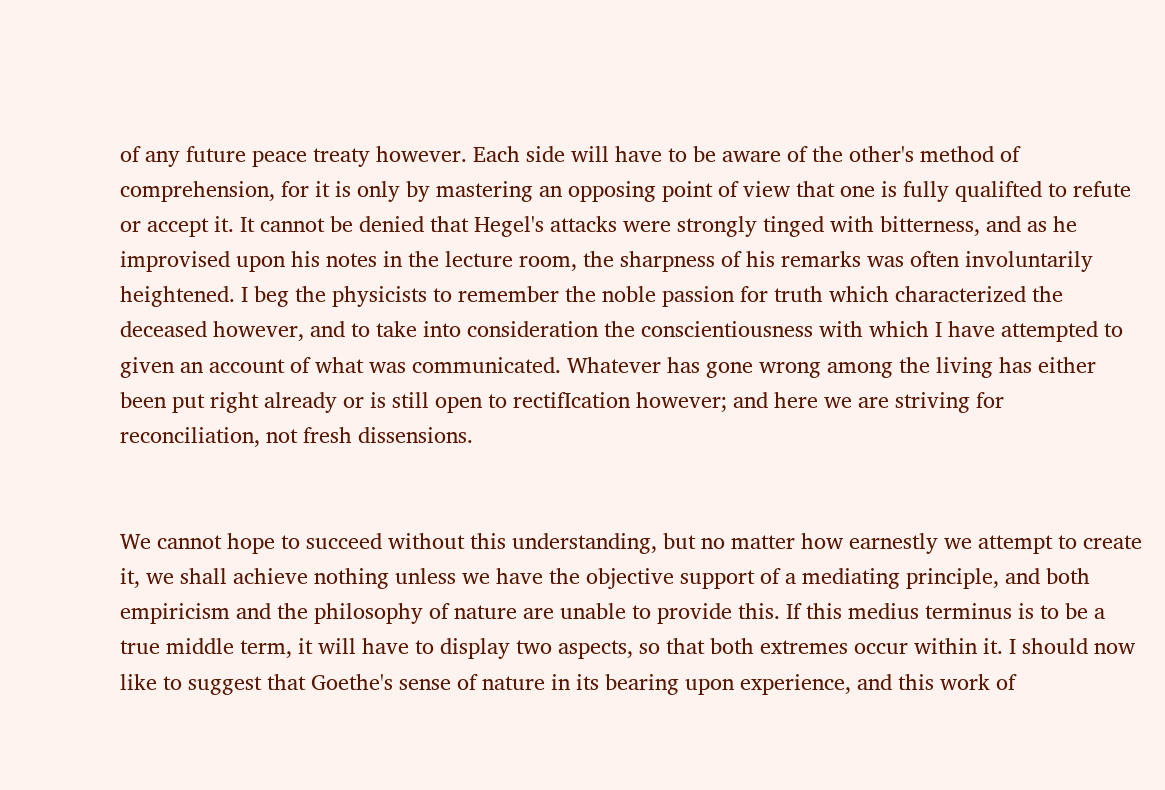of any future peace treaty however. Each side will have to be aware of the other's method of comprehension, for it is only by mastering an opposing point of view that one is fully qualifted to refute or accept it. It cannot be denied that Hegel's attacks were strongly tinged with bitterness, and as he improvised upon his notes in the lecture room, the sharpness of his remarks was often involuntarily heightened. I beg the physicists to remember the noble passion for truth which characterized the deceased however, and to take into consideration the conscientiousness with which I have attempted to given an account of what was communicated. Whatever has gone wrong among the living has either been put right already or is still open to rectifIcation however; and here we are striving for reconciliation, not fresh dissensions.


We cannot hope to succeed without this understanding, but no matter how earnestly we attempt to create it, we shall achieve nothing unless we have the objective support of a mediating principle, and both empiricism and the philosophy of nature are unable to provide this. If this medius terminus is to be a true middle term, it will have to display two aspects, so that both extremes occur within it. I should now like to suggest that Goethe's sense of nature in its bearing upon experience, and this work of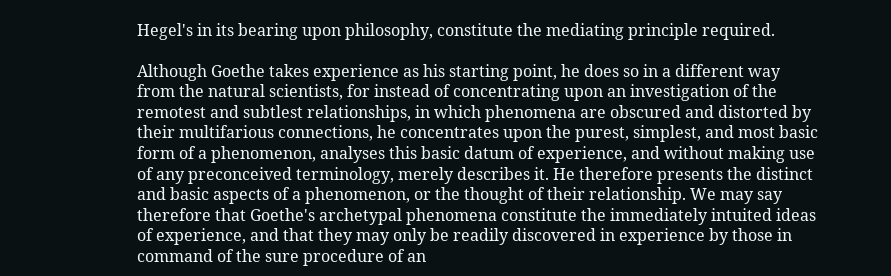Hegel's in its bearing upon philosophy, constitute the mediating principle required.

Although Goethe takes experience as his starting point, he does so in a different way from the natural scientists, for instead of concentrating upon an investigation of the remotest and subtlest relationships, in which phenomena are obscured and distorted by their multifarious connections, he concentrates upon the purest, simplest, and most basic form of a phenomenon, analyses this basic datum of experience, and without making use of any preconceived terminology, merely describes it. He therefore presents the distinct and basic aspects of a phenomenon, or the thought of their relationship. We may say therefore that Goethe's archetypal phenomena constitute the immediately intuited ideas of experience, and that they may only be readily discovered in experience by those in command of the sure procedure of an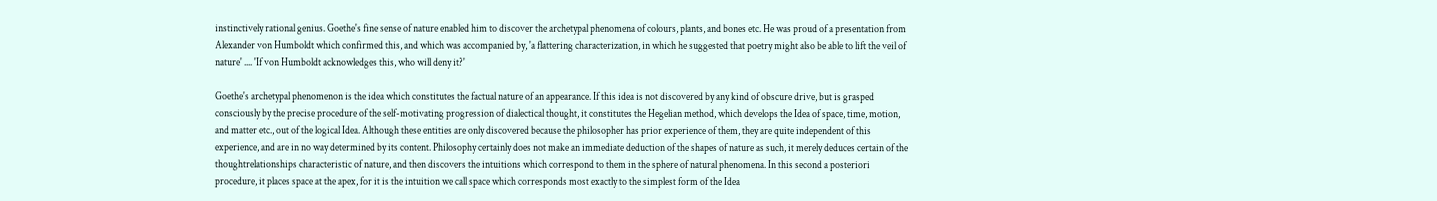instinctively rational genius. Goethe's fine sense of nature enabled him to discover the archetypal phenomena of colours, plants, and bones etc. He was proud of a presentation from Alexander von Humboldt which confirmed this, and which was accompanied by, 'a flattering characterization, in which he suggested that poetry might also be able to lift the veil of nature' .... 'If von Humboldt acknowledges this, who will deny it?'

Goethe's archetypal phenomenon is the idea which constitutes the factual nature of an appearance. If this idea is not discovered by any kind of obscure drive, but is grasped consciously by the precise procedure of the self-motivating progression of dialectical thought, it constitutes the Hegelian method, which develops the Idea of space, time, motion, and matter etc., out of the logical Idea. Although these entities are only discovered because the philosopher has prior experience of them, they are quite independent of this experience, and are in no way determined by its content. Philosophy certainly does not make an immediate deduction of the shapes of nature as such, it merely deduces certain of the thoughtrelationships characteristic of nature, and then discovers the intuitions which correspond to them in the sphere of natural phenomena. In this second a posteriori procedure, it places space at the apex, for it is the intuition we call space which corresponds most exactly to the simplest form of the Idea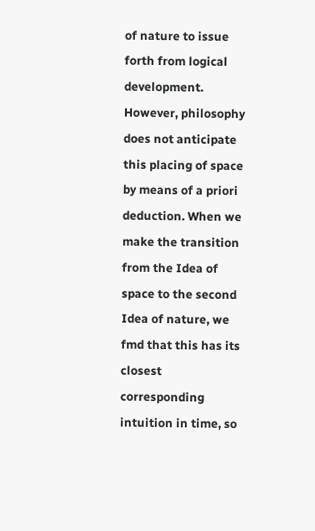of nature to issue forth from logical development. However, philosophy does not anticipate this placing of space by means of a priori deduction. When we make the transition from the Idea of space to the second Idea of nature, we fmd that this has its closest corresponding intuition in time, so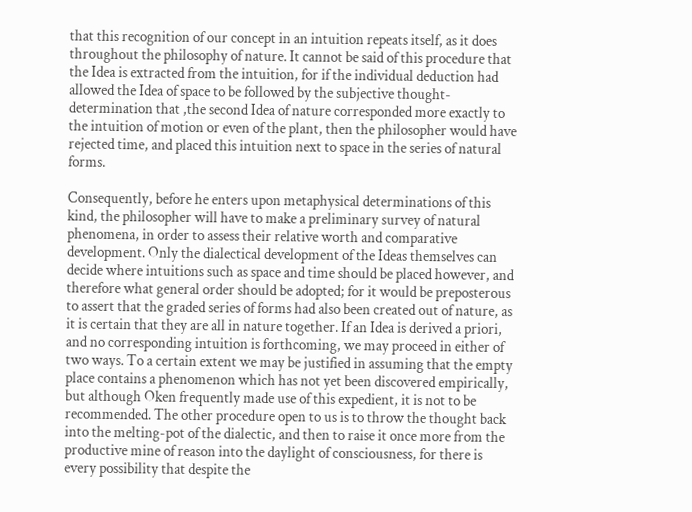that this recognition of our concept in an intuition repeats itself, as it does throughout the philosophy of nature. It cannot be said of this procedure that the Idea is extracted from the intuition, for if the individual deduction had allowed the Idea of space to be followed by the subjective thought-determination that ,the second Idea of nature corresponded more exactly to the intuition of motion or even of the plant, then the philosopher would have rejected time, and placed this intuition next to space in the series of natural forms.

Consequently, before he enters upon metaphysical determinations of this kind, the philosopher will have to make a preliminary survey of natural phenomena, in order to assess their relative worth and comparative development. Only the dialectical development of the Ideas themselves can decide where intuitions such as space and time should be placed however, and therefore what general order should be adopted; for it would be preposterous to assert that the graded series of forms had also been created out of nature, as it is certain that they are all in nature together. If an Idea is derived a priori, and no corresponding intuition is forthcoming, we may proceed in either of two ways. To a certain extent we may be justified in assuming that the empty place contains a phenomenon which has not yet been discovered empirically, but although Oken frequently made use of this expedient, it is not to be recommended. The other procedure open to us is to throw the thought back into the melting-pot of the dialectic, and then to raise it once more from the productive mine of reason into the daylight of consciousness, for there is every possibility that despite the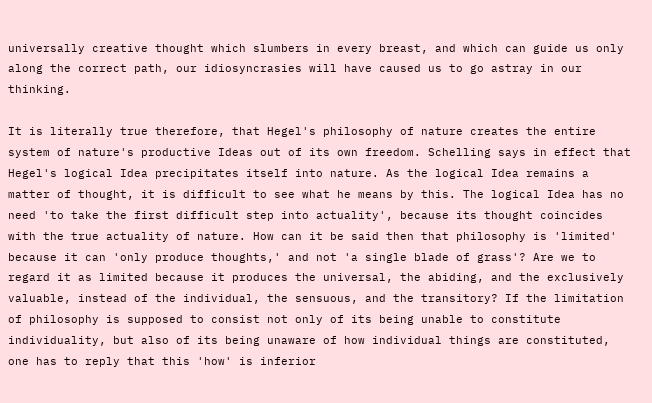universally creative thought which slumbers in every breast, and which can guide us only along the correct path, our idiosyncrasies will have caused us to go astray in our thinking.

It is literally true therefore, that Hegel's philosophy of nature creates the entire system of nature's productive Ideas out of its own freedom. Schelling says in effect that Hegel's logical Idea precipitates itself into nature. As the logical Idea remains a matter of thought, it is difficult to see what he means by this. The logical Idea has no need 'to take the first difficult step into actuality', because its thought coincides with the true actuality of nature. How can it be said then that philosophy is 'limited' because it can 'only produce thoughts,' and not 'a single blade of grass'? Are we to regard it as limited because it produces the universal, the abiding, and the exclusively valuable, instead of the individual, the sensuous, and the transitory? If the limitation of philosophy is supposed to consist not only of its being unable to constitute individuality, but also of its being unaware of how individual things are constituted, one has to reply that this 'how' is inferior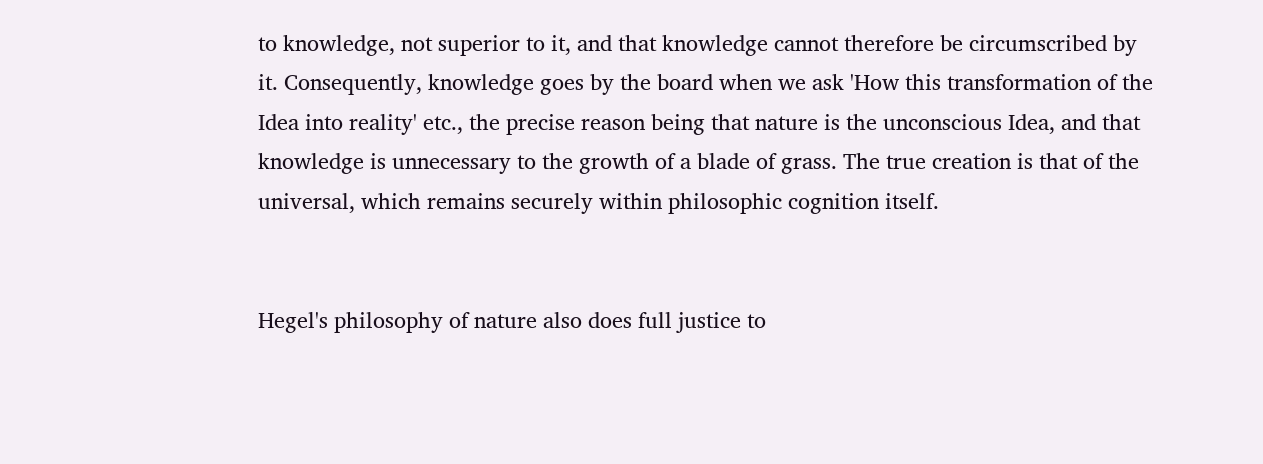to knowledge, not superior to it, and that knowledge cannot therefore be circumscribed by it. Consequently, knowledge goes by the board when we ask 'How this transformation of the Idea into reality' etc., the precise reason being that nature is the unconscious Idea, and that knowledge is unnecessary to the growth of a blade of grass. The true creation is that of the universal, which remains securely within philosophic cognition itself.


Hegel's philosophy of nature also does full justice to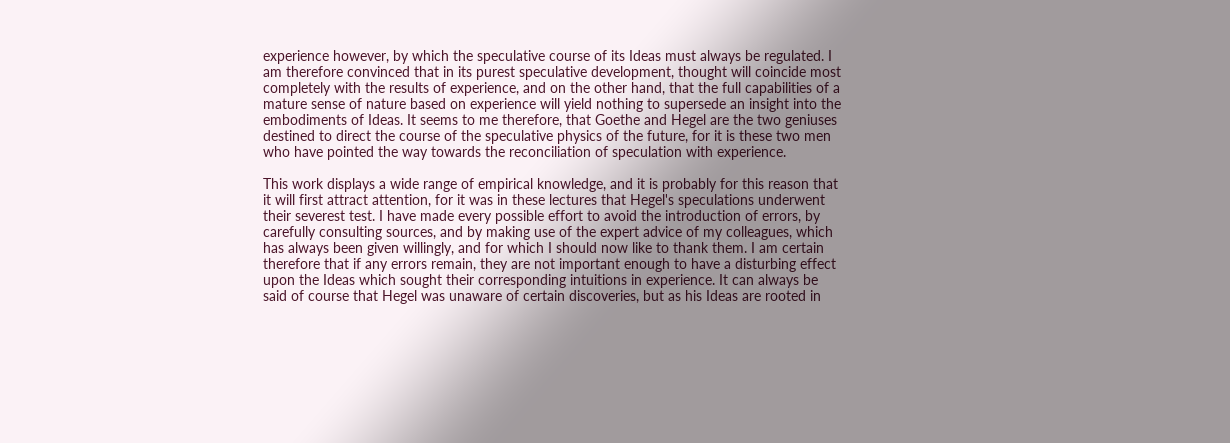experience however, by which the speculative course of its Ideas must always be regulated. I am therefore convinced that in its purest speculative development, thought will coincide most completely with the results of experience, and on the other hand, that the full capabilities of a mature sense of nature based on experience will yield nothing to supersede an insight into the embodiments of Ideas. It seems to me therefore, that Goethe and Hegel are the two geniuses destined to direct the course of the speculative physics of the future, for it is these two men who have pointed the way towards the reconciliation of speculation with experience.

This work displays a wide range of empirical knowledge, and it is probably for this reason that it will first attract attention, for it was in these lectures that Hegel's speculations underwent their severest test. I have made every possible effort to avoid the introduction of errors, by carefully consulting sources, and by making use of the expert advice of my colleagues, which has always been given willingly, and for which I should now like to thank them. I am certain therefore that if any errors remain, they are not important enough to have a disturbing effect upon the Ideas which sought their corresponding intuitions in experience. It can always be said of course that Hegel was unaware of certain discoveries, but as his Ideas are rooted in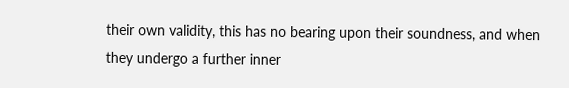their own validity, this has no bearing upon their soundness, and when they undergo a further inner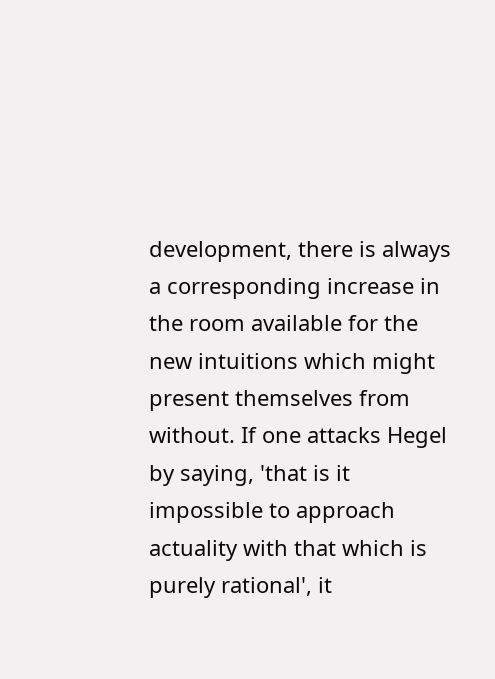development, there is always a corresponding increase in the room available for the new intuitions which might present themselves from without. If one attacks Hegel by saying, 'that is it impossible to approach actuality with that which is purely rational', it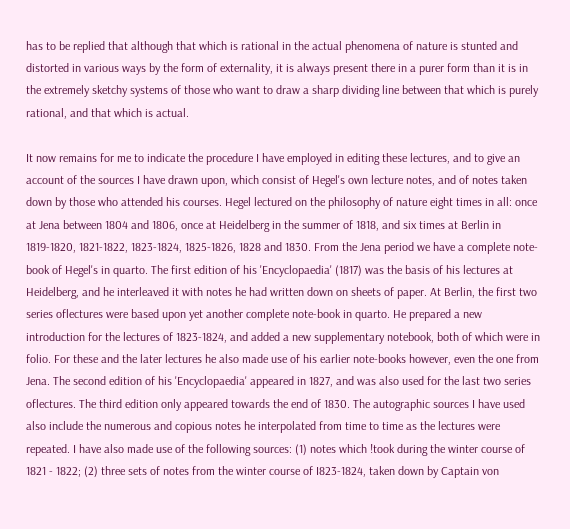has to be replied that although that which is rational in the actual phenomena of nature is stunted and distorted in various ways by the form of externality, it is always present there in a purer form than it is in the extremely sketchy systems of those who want to draw a sharp dividing line between that which is purely rational, and that which is actual.

It now remains for me to indicate the procedure I have employed in editing these lectures, and to give an account of the sources I have drawn upon, which consist of Hegel's own lecture notes, and of notes taken down by those who attended his courses. Hegel lectured on the philosophy of nature eight times in all: once at Jena between 1804 and 1806, once at Heidelberg in the summer of 1818, and six times at Berlin in 1819-1820, 1821-1822, 1823-1824, 1825-1826, 1828 and 1830. From the Jena period we have a complete note-book of Hegel's in quarto. The first edition of his 'Encyclopaedia' (1817) was the basis of his lectures at Heidelberg, and he interleaved it with notes he had written down on sheets of paper. At Berlin, the first two series oflectures were based upon yet another complete note-book in quarto. He prepared a new introduction for the lectures of 1823-1824, and added a new supplementary notebook, both of which were in folio. For these and the later lectures he also made use of his earlier note-books however, even the one from Jena. The second edition of his 'Encyclopaedia' appeared in 1827, and was also used for the last two series oflectures. The third edition only appeared towards the end of 1830. The autographic sources I have used also include the numerous and copious notes he interpolated from time to time as the lectures were repeated. I have also made use of the following sources: (1) notes which !took during the winter course of 1821 - 1822; (2) three sets of notes from the winter course of I823-1824, taken down by Captain von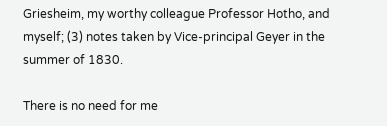Griesheim, my worthy colleague Professor Hotho, and myself; (3) notes taken by Vice-principal Geyer in the summer of 1830.

There is no need for me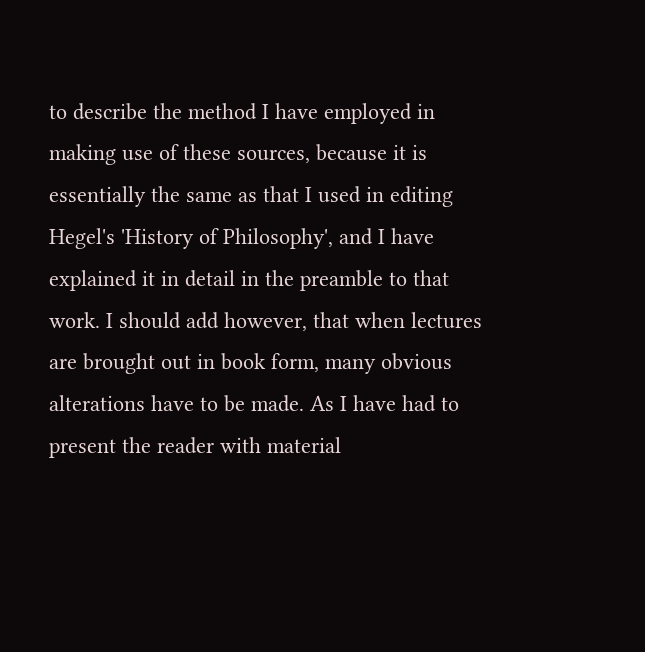to describe the method I have employed in making use of these sources, because it is essentially the same as that I used in editing Hegel's 'History of Philosophy', and I have explained it in detail in the preamble to that work. I should add however, that when lectures are brought out in book form, many obvious alterations have to be made. As I have had to present the reader with material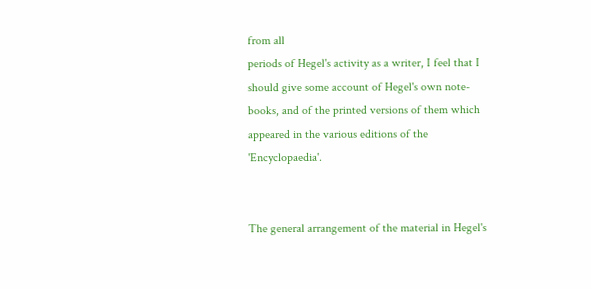from all
periods of Hegel's activity as a writer, I feel that I should give some account of Hegel's own note-books, and of the printed versions of them which appeared in the various editions of the 'Encyclopaedia'.


The general arrangement of the material in Hegel's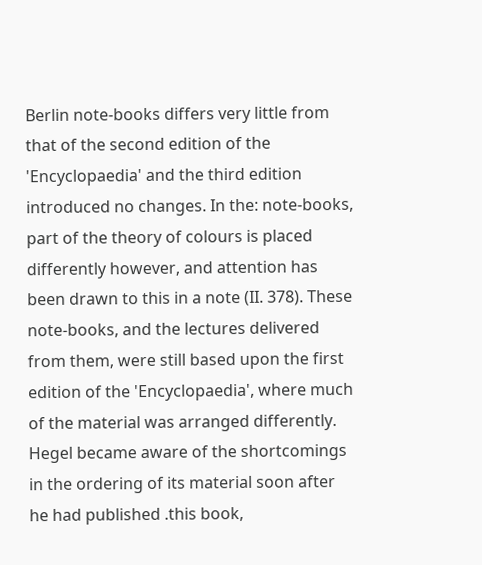Berlin note-books differs very little from that of the second edition of the 'Encyclopaedia' and the third edition introduced no changes. In the: note-books, part of the theory of colours is placed differently however, and attention has been drawn to this in a note (II. 378). These note-books, and the lectures delivered from them, were still based upon the first edition of the 'Encyclopaedia', where much of the material was arranged differently. Hegel became aware of the shortcomings in the ordering of its material soon after he had published .this book,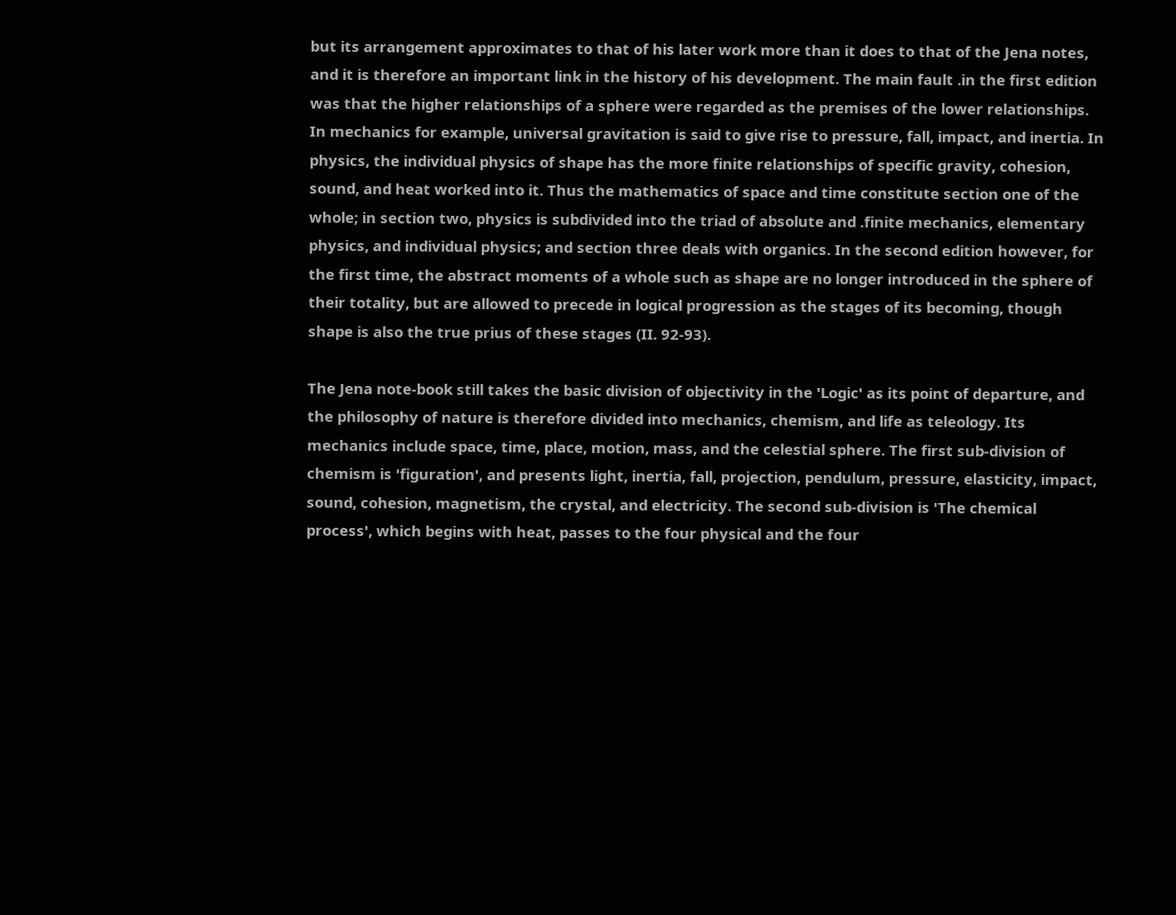but its arrangement approximates to that of his later work more than it does to that of the Jena notes, and it is therefore an important link in the history of his development. The main fault .in the first edition was that the higher relationships of a sphere were regarded as the premises of the lower relationships. In mechanics for example, universal gravitation is said to give rise to pressure, fall, impact, and inertia. In physics, the individual physics of shape has the more finite relationships of specific gravity, cohesion, sound, and heat worked into it. Thus the mathematics of space and time constitute section one of the whole; in section two, physics is subdivided into the triad of absolute and .finite mechanics, elementary physics, and individual physics; and section three deals with organics. In the second edition however, for the first time, the abstract moments of a whole such as shape are no longer introduced in the sphere of their totality, but are allowed to precede in logical progression as the stages of its becoming, though shape is also the true prius of these stages (II. 92-93).

The Jena note-book still takes the basic division of objectivity in the 'Logic' as its point of departure, and the philosophy of nature is therefore divided into mechanics, chemism, and life as teleology. Its mechanics include space, time, place, motion, mass, and the celestial sphere. The first sub-division of chemism is 'figuration', and presents light, inertia, fall, projection, pendulum, pressure, elasticity, impact, sound, cohesion, magnetism, the crystal, and electricity. The second sub-division is 'The chemical process', which begins with heat, passes to the four physical and the four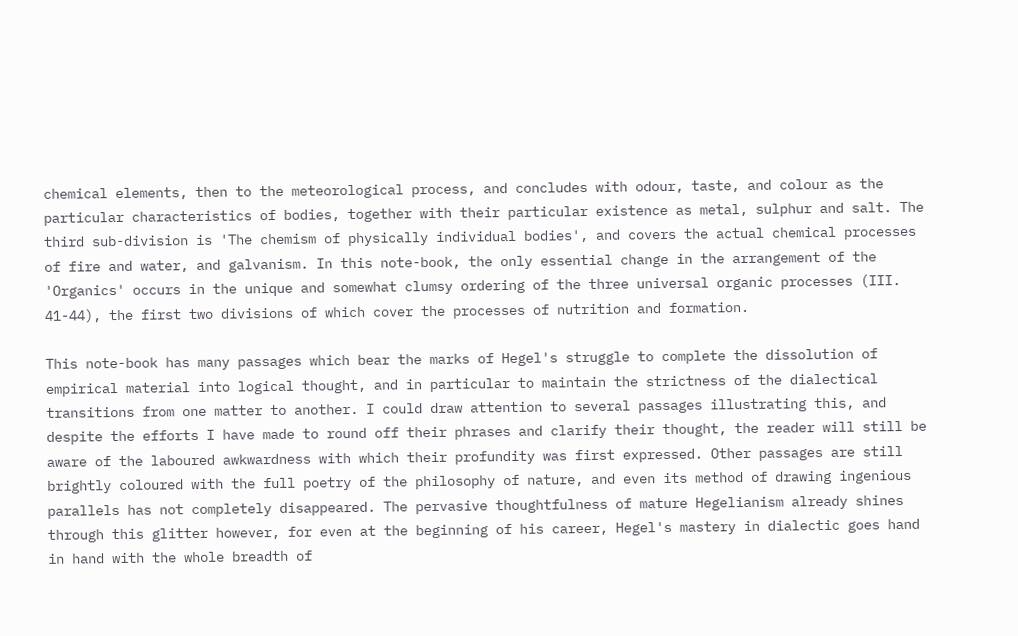chemical elements, then to the meteorological process, and concludes with odour, taste, and colour as the particular characteristics of bodies, together with their particular existence as metal, sulphur and salt. The third sub-division is 'The chemism of physically individual bodies', and covers the actual chemical processes of fire and water, and galvanism. In this note-book, the only essential change in the arrangement of the 'Organics' occurs in the unique and somewhat clumsy ordering of the three universal organic processes (III. 41-44), the first two divisions of which cover the processes of nutrition and formation.

This note-book has many passages which bear the marks of Hegel's struggle to complete the dissolution of empirical material into logical thought, and in particular to maintain the strictness of the dialectical transitions from one matter to another. I could draw attention to several passages illustrating this, and despite the efforts I have made to round off their phrases and clarify their thought, the reader will still be aware of the laboured awkwardness with which their profundity was first expressed. Other passages are still brightly coloured with the full poetry of the philosophy of nature, and even its method of drawing ingenious parallels has not completely disappeared. The pervasive thoughtfulness of mature Hegelianism already shines through this glitter however, for even at the beginning of his career, Hegel's mastery in dialectic goes hand in hand with the whole breadth of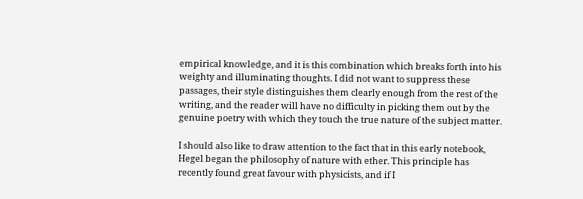empirical knowledge, and it is this combination which breaks forth into his weighty and illuminating thoughts. I did not want to suppress these passages, their style distinguishes them clearly enough from the rest of the writing, and the reader will have no difficulty in picking them out by the genuine poetry with which they touch the true nature of the subject matter.

I should also like to draw attention to the fact that in this early notebook, Hegel began the philosophy of nature with ether. This principle has recently found great favour with physicists, and if I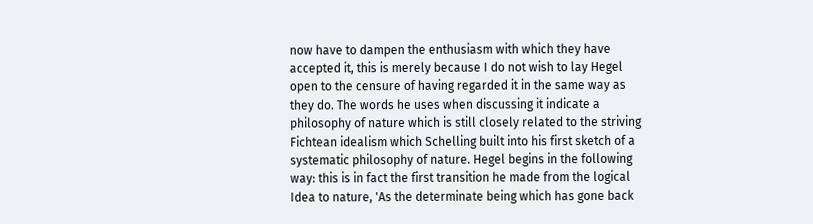now have to dampen the enthusiasm with which they have accepted it, this is merely because I do not wish to lay Hegel open to the censure of having regarded it in the same way as they do. The words he uses when discussing it indicate a philosophy of nature which is still closely related to the striving Fichtean idealism which Schelling built into his first sketch of a systematic philosophy of nature. Hegel begins in the following way: this is in fact the first transition he made from the logical Idea to nature, 'As the determinate being which has gone back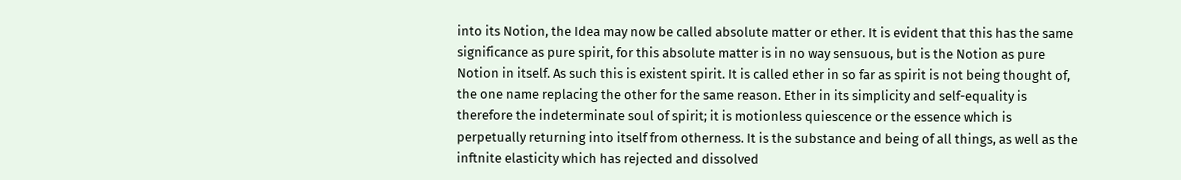into its Notion, the Idea may now be called absolute matter or ether. It is evident that this has the same significance as pure spirit, for this absolute matter is in no way sensuous, but is the Notion as pure Notion in itself. As such this is existent spirit. It is called ether in so far as spirit is not being thought of, the one name replacing the other for the same reason. Ether in its simplicity and self-equality is therefore the indeterminate soul of spirit; it is motionless quiescence or the essence which is perpetually returning into itself from otherness. It is the substance and being of all things, as well as the inftnite elasticity which has rejected and dissolved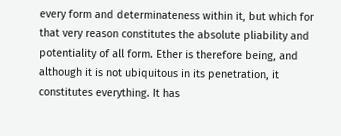every form and determinateness within it, but which for that very reason constitutes the absolute pliability and potentiality of all form. Ether is therefore being, and although it is not ubiquitous in its penetration, it constitutes everything. It has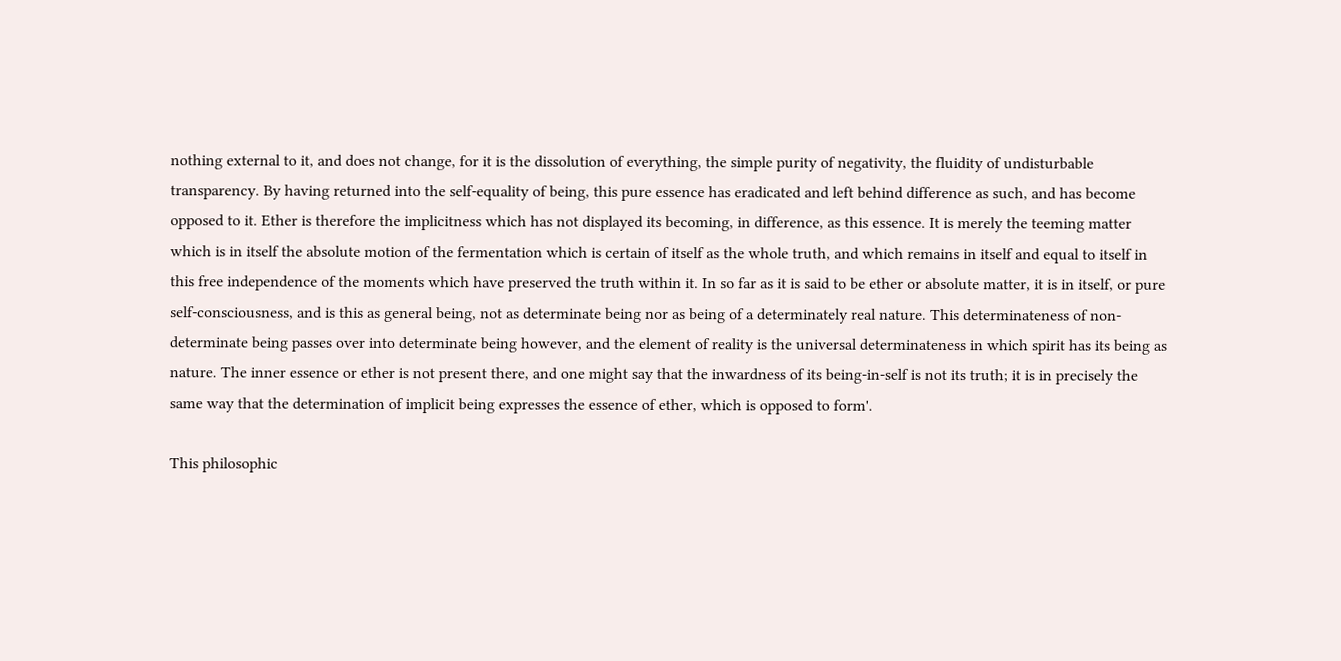nothing external to it, and does not change, for it is the dissolution of everything, the simple purity of negativity, the fluidity of undisturbable transparency. By having returned into the self-equality of being, this pure essence has eradicated and left behind difference as such, and has become opposed to it. Ether is therefore the implicitness which has not displayed its becoming, in difference, as this essence. It is merely the teeming matter which is in itself the absolute motion of the fermentation which is certain of itself as the whole truth, and which remains in itself and equal to itself in this free independence of the moments which have preserved the truth within it. In so far as it is said to be ether or absolute matter, it is in itself, or pure self-consciousness, and is this as general being, not as determinate being nor as being of a determinately real nature. This determinateness of non-determinate being passes over into determinate being however, and the element of reality is the universal determinateness in which spirit has its being as nature. The inner essence or ether is not present there, and one might say that the inwardness of its being-in-self is not its truth; it is in precisely the same way that the determination of implicit being expresses the essence of ether, which is opposed to form'.

This philosophic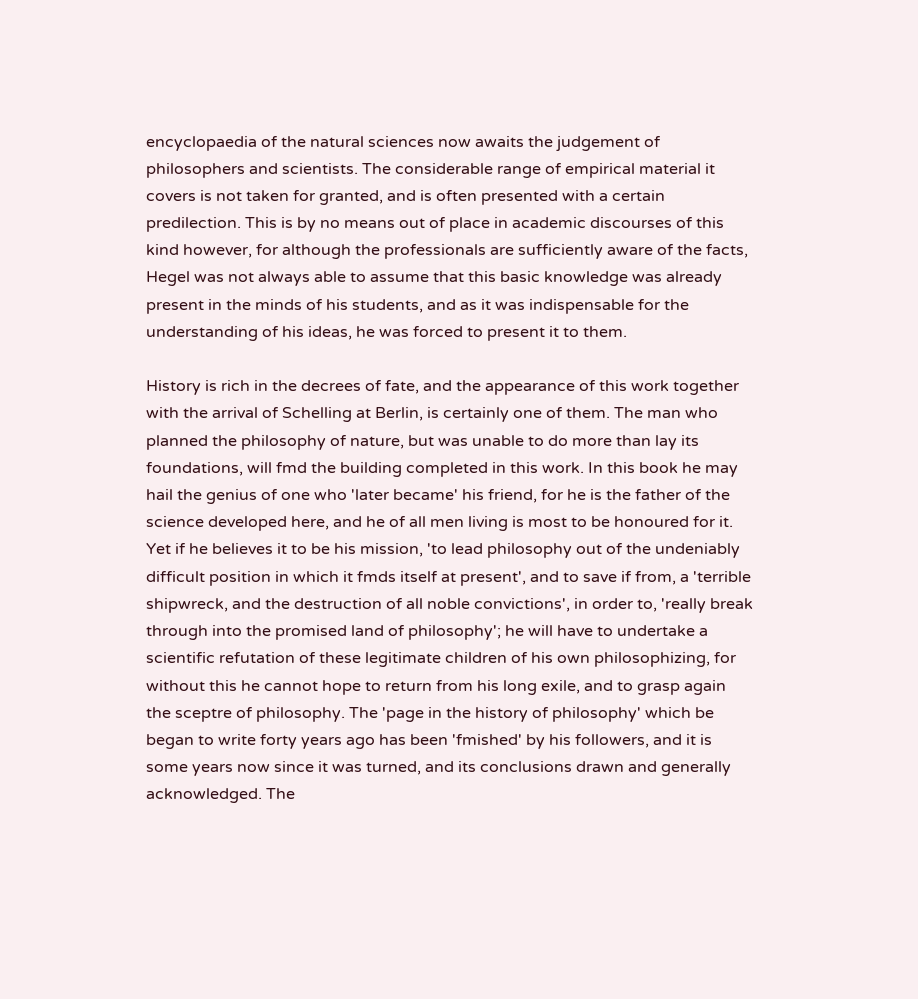encyclopaedia of the natural sciences now awaits the judgement of philosophers and scientists. The considerable range of empirical material it covers is not taken for granted, and is often presented with a certain predilection. This is by no means out of place in academic discourses of this kind however, for although the professionals are sufficiently aware of the facts, Hegel was not always able to assume that this basic knowledge was already present in the minds of his students, and as it was indispensable for the understanding of his ideas, he was forced to present it to them.

History is rich in the decrees of fate, and the appearance of this work together with the arrival of Schelling at Berlin, is certainly one of them. The man who planned the philosophy of nature, but was unable to do more than lay its foundations, will fmd the building completed in this work. In this book he may hail the genius of one who 'later became' his friend, for he is the father of the science developed here, and he of all men living is most to be honoured for it. Yet if he believes it to be his mission, 'to lead philosophy out of the undeniably difficult position in which it fmds itself at present', and to save if from, a 'terrible shipwreck, and the destruction of all noble convictions', in order to, 'really break through into the promised land of philosophy'; he will have to undertake a scientific refutation of these legitimate children of his own philosophizing, for without this he cannot hope to return from his long exile, and to grasp again the sceptre of philosophy. The 'page in the history of philosophy' which be began to write forty years ago has been 'fmished' by his followers, and it is some years now since it was turned, and its conclusions drawn and generally acknowledged. The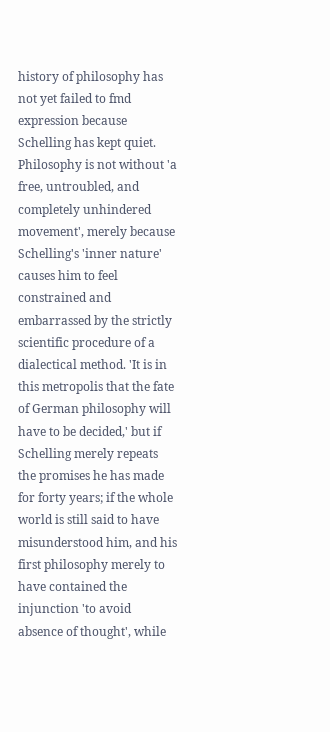history of philosophy has not yet failed to fmd expression because Schelling has kept quiet. Philosophy is not without 'a free, untroubled, and completely unhindered movement', merely because Schelling's 'inner nature' causes him to feel constrained and embarrassed by the strictly scientific procedure of a dialectical method. 'It is in this metropolis that the fate of German philosophy will have to be decided,' but if Schelling merely repeats the promises he has made for forty years; if the whole world is still said to have misunderstood him, and his first philosophy merely to have contained the injunction 'to avoid absence of thought', while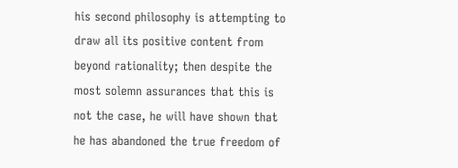his second philosophy is attempting to draw all its positive content from beyond rationality; then despite the most solemn assurances that this is not the case, he will have shown that he has abandoned the true freedom of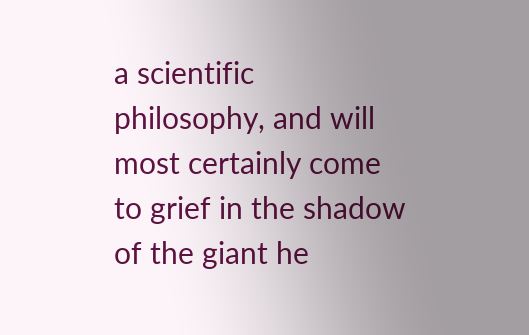a scientific philosophy, and will most certainly come to grief in the shadow of the giant he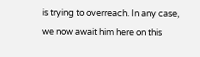is trying to overreach. In any case, we now await him here on this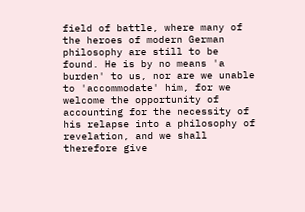field of battle, where many of the heroes of modern German philosophy are still to be found. He is by no means 'a burden' to us, nor are we unable to 'accommodate' him, for we welcome the opportunity of accounting for the necessity of his relapse into a philosophy of revelation, and we shall therefore give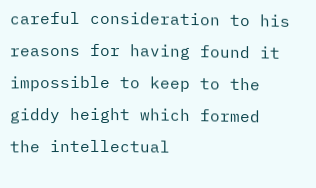careful consideration to his reasons for having found it impossible to keep to the giddy height which formed the intellectual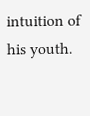intuition of his youth.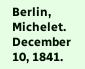Berlin, Michelet.
December 10, 1841.